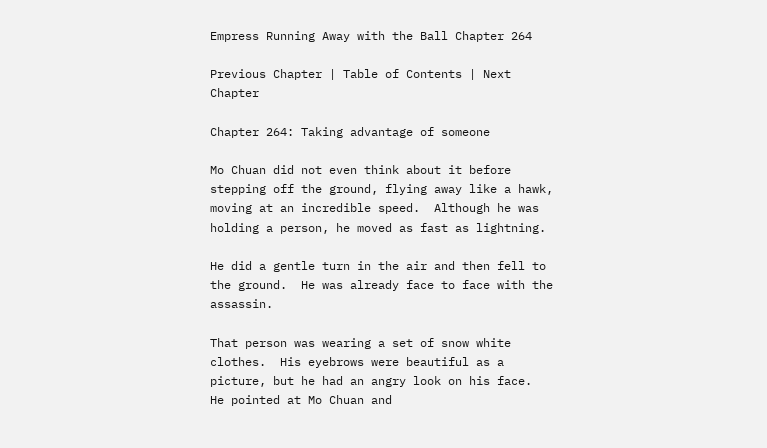Empress Running Away with the Ball Chapter 264

Previous Chapter | Table of Contents | Next Chapter

Chapter 264: Taking advantage of someone

Mo Chuan did not even think about it before stepping off the ground, flying away like a hawk, moving at an incredible speed.  Although he was holding a person, he moved as fast as lightning.

He did a gentle turn in the air and then fell to the ground.  He was already face to face with the assassin.

That person was wearing a set of snow white clothes.  His eyebrows were beautiful as a picture, but he had an angry look on his face.  He pointed at Mo Chuan and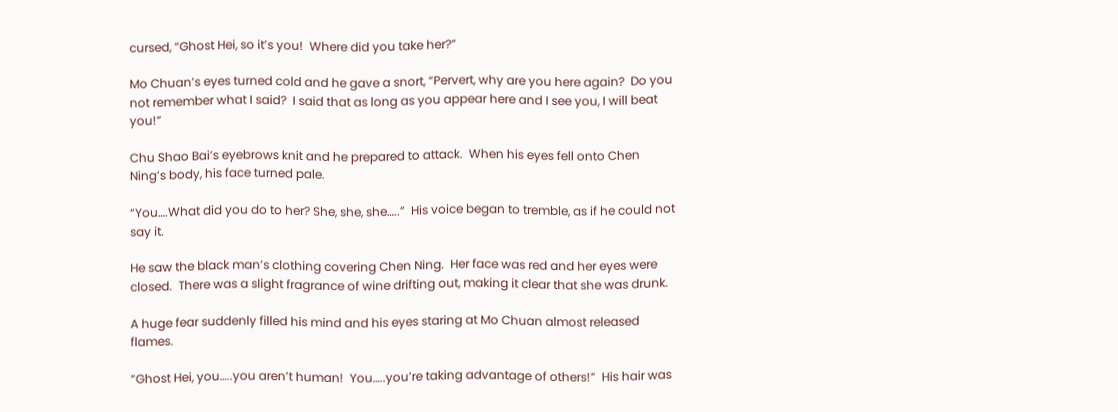cursed, “Ghost Hei, so it’s you!  Where did you take her?”

Mo Chuan’s eyes turned cold and he gave a snort, “Pervert, why are you here again?  Do you not remember what I said?  I said that as long as you appear here and I see you, I will beat you!”

Chu Shao Bai’s eyebrows knit and he prepared to attack.  When his eyes fell onto Chen Ning’s body, his face turned pale.

“You….What did you do to her? She, she, she…..”  His voice began to tremble, as if he could not say it.

He saw the black man’s clothing covering Chen Ning.  Her face was red and her eyes were closed.  There was a slight fragrance of wine drifting out, making it clear that she was drunk.

A huge fear suddenly filled his mind and his eyes staring at Mo Chuan almost released flames.

“Ghost Hei, you…..you aren’t human!  You…..you’re taking advantage of others!”  His hair was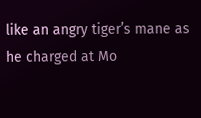like an angry tiger’s mane as he charged at Mo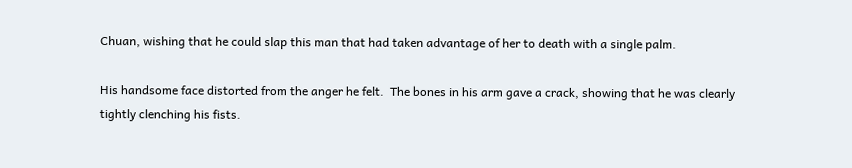Chuan, wishing that he could slap this man that had taken advantage of her to death with a single palm.

His handsome face distorted from the anger he felt.  The bones in his arm gave a crack, showing that he was clearly tightly clenching his fists.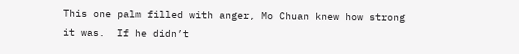This one palm filled with anger, Mo Chuan knew how strong it was.  If he didn’t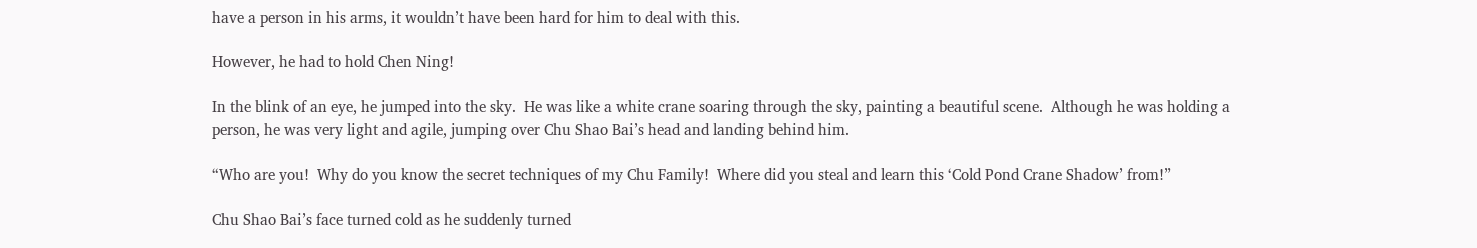have a person in his arms, it wouldn’t have been hard for him to deal with this.

However, he had to hold Chen Ning!

In the blink of an eye, he jumped into the sky.  He was like a white crane soaring through the sky, painting a beautiful scene.  Although he was holding a person, he was very light and agile, jumping over Chu Shao Bai’s head and landing behind him.

“Who are you!  Why do you know the secret techniques of my Chu Family!  Where did you steal and learn this ‘Cold Pond Crane Shadow’ from!”

Chu Shao Bai’s face turned cold as he suddenly turned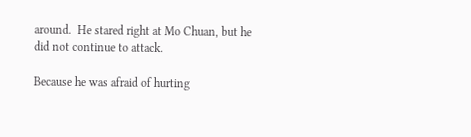around.  He stared right at Mo Chuan, but he did not continue to attack.

Because he was afraid of hurting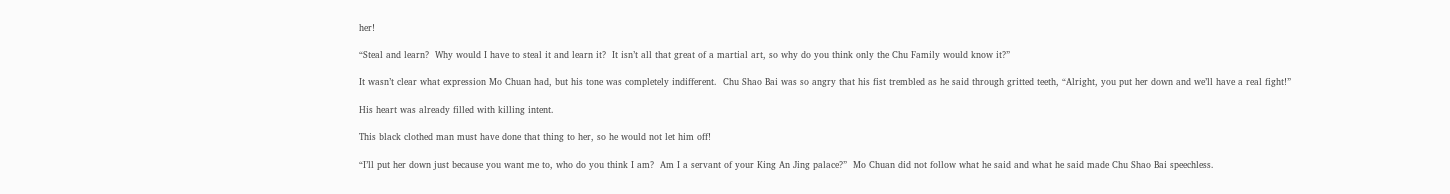her!

“Steal and learn?  Why would I have to steal it and learn it?  It isn’t all that great of a martial art, so why do you think only the Chu Family would know it?”

It wasn’t clear what expression Mo Chuan had, but his tone was completely indifferent.  Chu Shao Bai was so angry that his fist trembled as he said through gritted teeth, “Alright, you put her down and we’ll have a real fight!”

His heart was already filled with killing intent.

This black clothed man must have done that thing to her, so he would not let him off!

“I’ll put her down just because you want me to, who do you think I am?  Am I a servant of your King An Jing palace?”  Mo Chuan did not follow what he said and what he said made Chu Shao Bai speechless.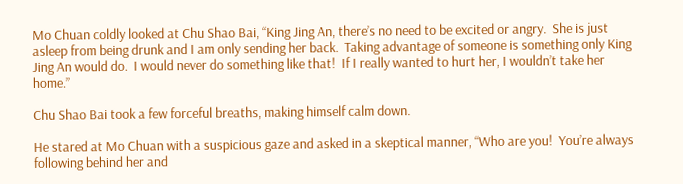Mo Chuan coldly looked at Chu Shao Bai, “King Jing An, there’s no need to be excited or angry.  She is just asleep from being drunk and I am only sending her back.  Taking advantage of someone is something only King Jing An would do.  I would never do something like that!  If I really wanted to hurt her, I wouldn’t take her home.”

Chu Shao Bai took a few forceful breaths, making himself calm down.

He stared at Mo Chuan with a suspicious gaze and asked in a skeptical manner, “Who are you!  You’re always following behind her and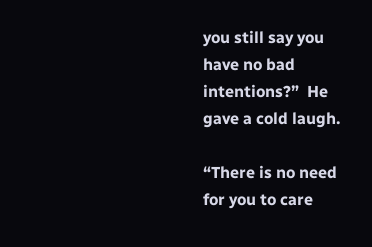you still say you have no bad intentions?”  He gave a cold laugh.

“There is no need for you to care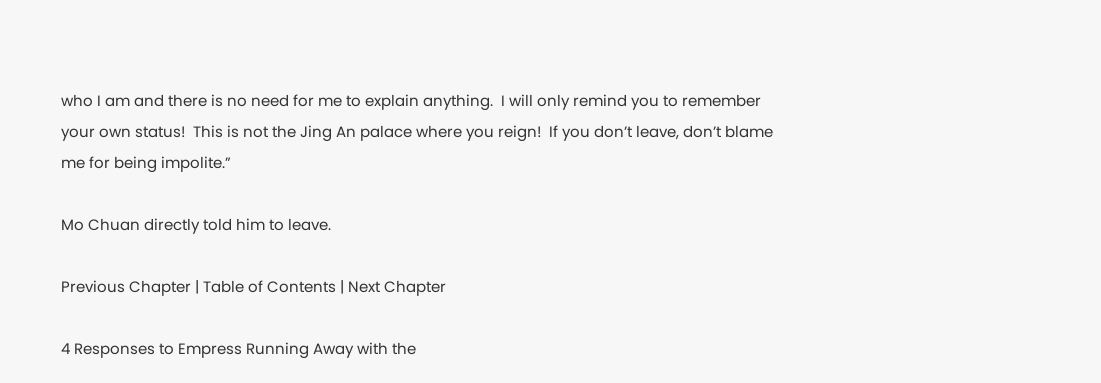who I am and there is no need for me to explain anything.  I will only remind you to remember your own status!  This is not the Jing An palace where you reign!  If you don’t leave, don’t blame me for being impolite.”

Mo Chuan directly told him to leave.

Previous Chapter | Table of Contents | Next Chapter

4 Responses to Empress Running Away with the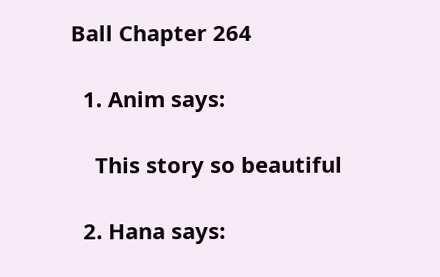Ball Chapter 264

  1. Anim says:

    This story so beautiful

  2. Hana says: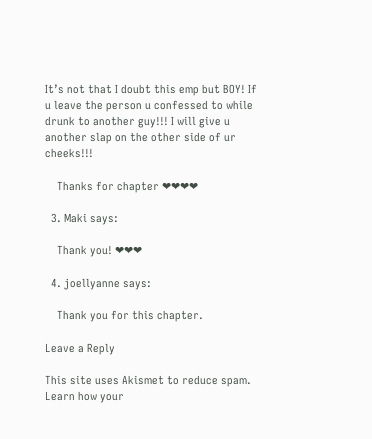It’s not that I doubt this emp but BOY! If u leave the person u confessed to while drunk to another guy!!! I will give u another slap on the other side of ur cheeks!!!

    Thanks for chapter ❤❤❤❤

  3. Maki says:

    Thank you! ❤❤❤

  4. joellyanne says:

    Thank you for this chapter.

Leave a Reply

This site uses Akismet to reduce spam. Learn how your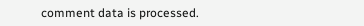comment data is processed.